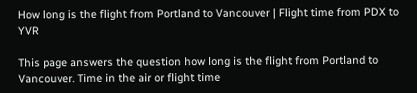How long is the flight from Portland to Vancouver | Flight time from PDX to YVR

This page answers the question how long is the flight from Portland to Vancouver. Time in the air or flight time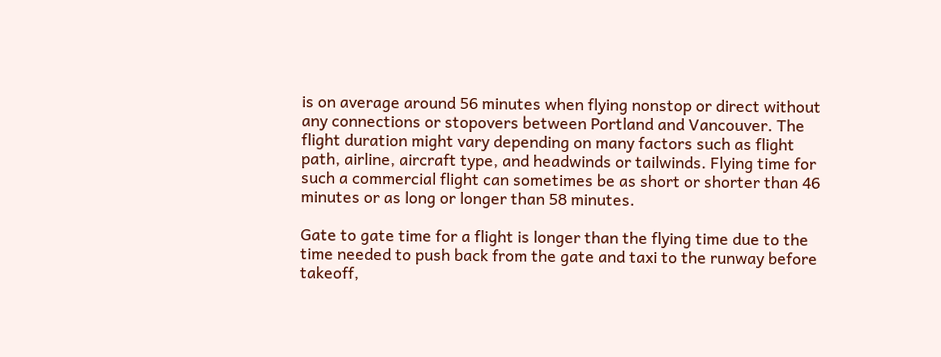is on average around 56 minutes when flying nonstop or direct without any connections or stopovers between Portland and Vancouver. The flight duration might vary depending on many factors such as flight path, airline, aircraft type, and headwinds or tailwinds. Flying time for such a commercial flight can sometimes be as short or shorter than 46 minutes or as long or longer than 58 minutes.

Gate to gate time for a flight is longer than the flying time due to the time needed to push back from the gate and taxi to the runway before takeoff,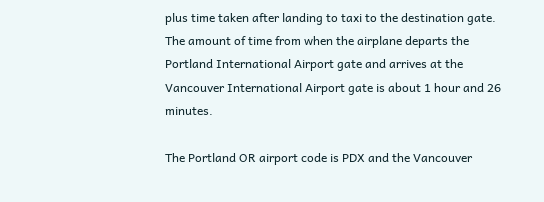plus time taken after landing to taxi to the destination gate. The amount of time from when the airplane departs the Portland International Airport gate and arrives at the Vancouver International Airport gate is about 1 hour and 26 minutes.

The Portland OR airport code is PDX and the Vancouver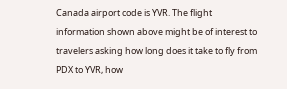Canada airport code is YVR. The flight information shown above might be of interest to travelers asking how long does it take to fly from PDX to YVR, how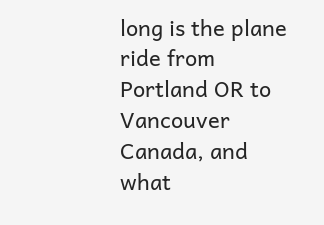long is the plane ride from Portland OR to Vancouver Canada, and what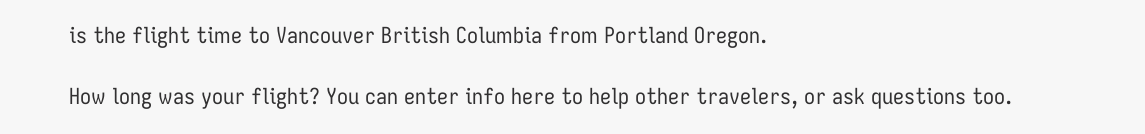is the flight time to Vancouver British Columbia from Portland Oregon.

How long was your flight? You can enter info here to help other travelers, or ask questions too.